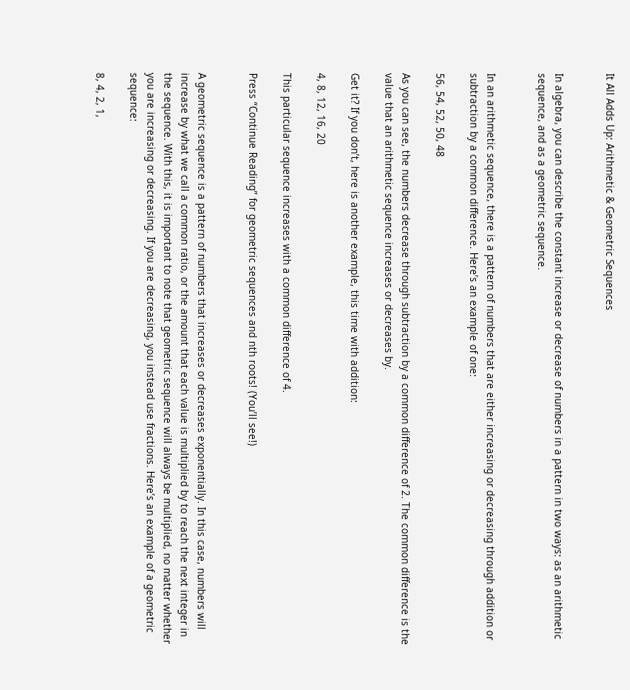It All Adds Up: Arithmetic & Geometric Sequences


In algebra, you can describe the constant increase or decrease of numbers in a pattern in two ways: as an arithmetic sequence, and as a geometric sequence.


In an arithmetic sequence, there is a pattern of numbers that are either increasing or decreasing through addition or subtraction by a common difference. Here’s an example of one:

56, 54, 52, 50, 48

As you can see, the numbers decrease through subtraction by a common difference of 2. The common difference is the value that an arithmetic sequence increases or decreases by.

Get it? If you don’t, here is another example, this time with addition:

4, 8, 12, 16, 20

This particular sequence increases with a common difference of 4.

Press “Continue Reading” for geometric sequences and nth roots! (You’ll see!)


A geometric sequence is a pattern of numbers that increases or decreases exponentially. In this case, numbers will increase by what we call a common ratio, or the amount that each value is multiplied by to reach the next integer in the sequence. With this, it is important to note that geometric sequence will always be multiplied, no matter whether you are increasing or decreasing. If you are decreasing, you instead use fractions. Here’s an example of a geometric sequence:

8, 4, 2, 1,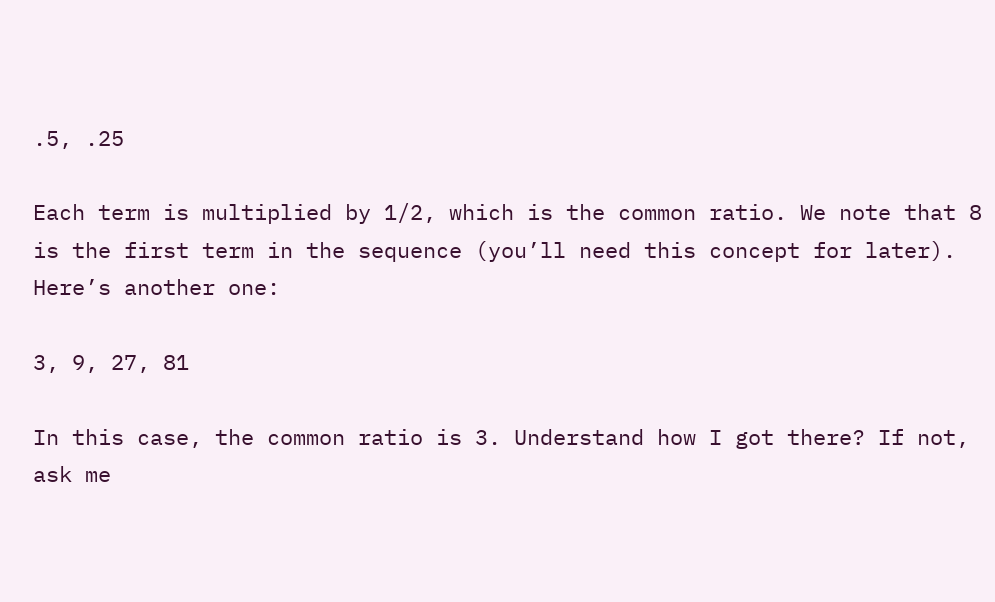.5, .25

Each term is multiplied by 1/2, which is the common ratio. We note that 8 is the first term in the sequence (you’ll need this concept for later). Here’s another one:

3, 9, 27, 81

In this case, the common ratio is 3. Understand how I got there? If not, ask me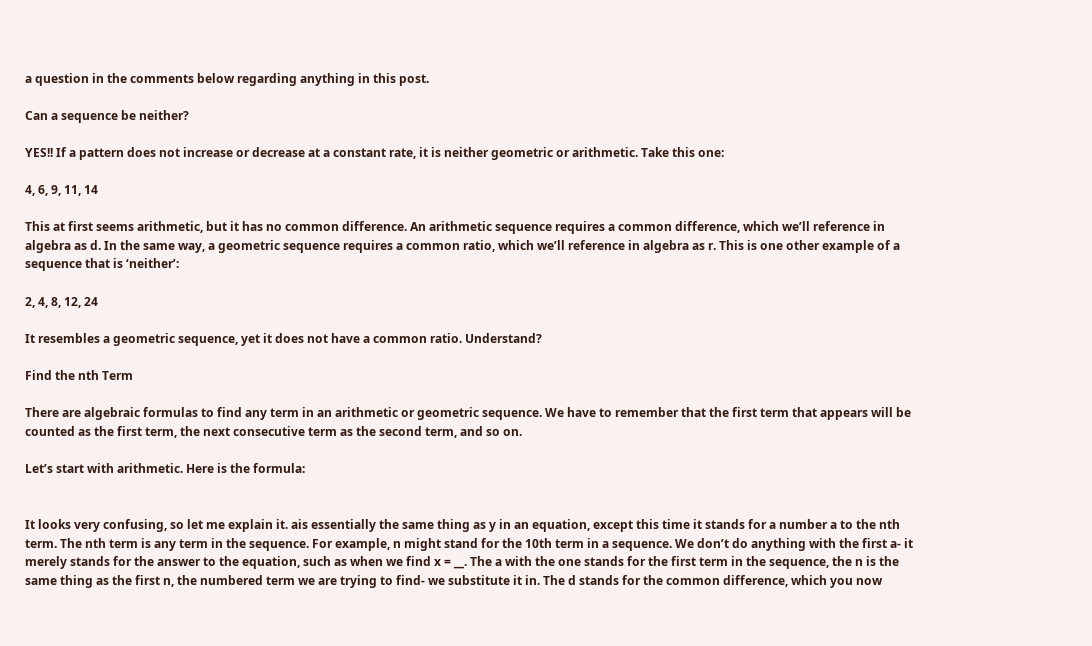a question in the comments below regarding anything in this post.

Can a sequence be neither?

YES!! If a pattern does not increase or decrease at a constant rate, it is neither geometric or arithmetic. Take this one:

4, 6, 9, 11, 14

This at first seems arithmetic, but it has no common difference. An arithmetic sequence requires a common difference, which we’ll reference in algebra as d. In the same way, a geometric sequence requires a common ratio, which we’ll reference in algebra as r. This is one other example of a sequence that is ‘neither’:

2, 4, 8, 12, 24

It resembles a geometric sequence, yet it does not have a common ratio. Understand?

Find the nth Term

There are algebraic formulas to find any term in an arithmetic or geometric sequence. We have to remember that the first term that appears will be counted as the first term, the next consecutive term as the second term, and so on.

Let’s start with arithmetic. Here is the formula:


It looks very confusing, so let me explain it. ais essentially the same thing as y in an equation, except this time it stands for a number a to the nth term. The nth term is any term in the sequence. For example, n might stand for the 10th term in a sequence. We don’t do anything with the first a- it merely stands for the answer to the equation, such as when we find x = __. The a with the one stands for the first term in the sequence, the n is the same thing as the first n, the numbered term we are trying to find- we substitute it in. The d stands for the common difference, which you now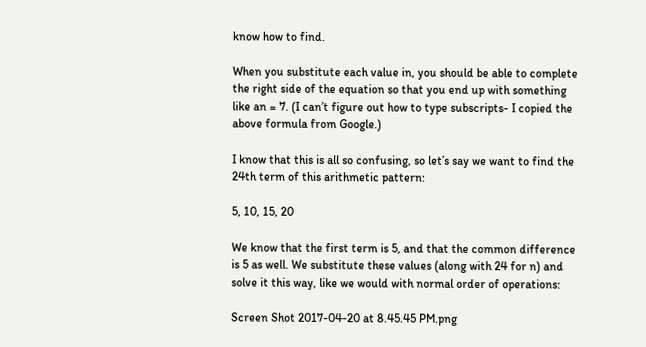know how to find.

When you substitute each value in, you should be able to complete the right side of the equation so that you end up with something like an = 7. (I can’t figure out how to type subscripts- I copied the above formula from Google.)

I know that this is all so confusing, so let’s say we want to find the 24th term of this arithmetic pattern:

5, 10, 15, 20

We know that the first term is 5, and that the common difference is 5 as well. We substitute these values (along with 24 for n) and solve it this way, like we would with normal order of operations:

Screen Shot 2017-04-20 at 8.45.45 PM.png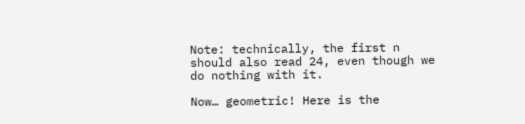Note: technically, the first n should also read 24, even though we do nothing with it.

Now… geometric! Here is the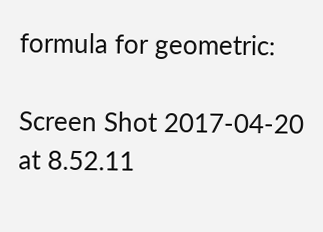formula for geometric:

Screen Shot 2017-04-20 at 8.52.11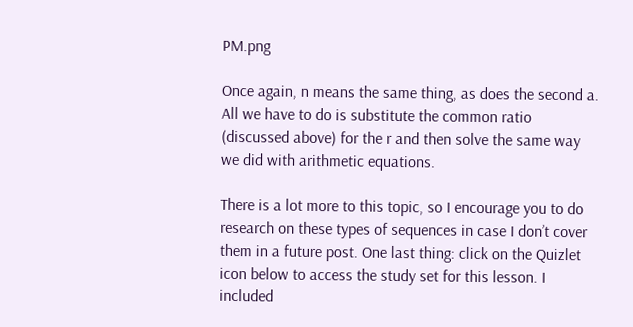PM.png

Once again, n means the same thing, as does the second a. All we have to do is substitute the common ratio (discussed above) for the r and then solve the same way we did with arithmetic equations.

There is a lot more to this topic, so I encourage you to do research on these types of sequences in case I don’t cover them in a future post. One last thing: click on the Quizlet icon below to access the study set for this lesson. I included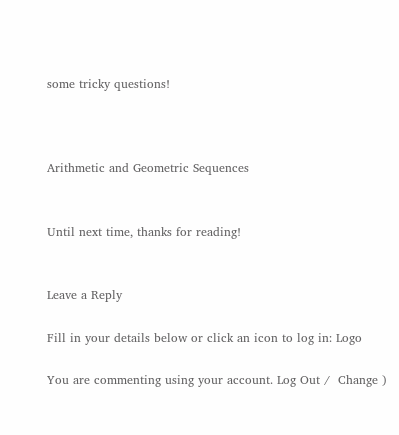some tricky questions!



Arithmetic and Geometric Sequences


Until next time, thanks for reading!


Leave a Reply

Fill in your details below or click an icon to log in: Logo

You are commenting using your account. Log Out /  Change )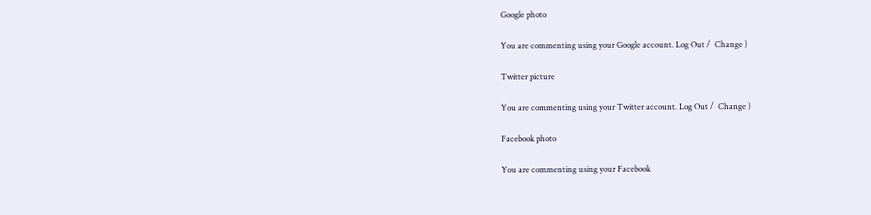Google photo

You are commenting using your Google account. Log Out /  Change )

Twitter picture

You are commenting using your Twitter account. Log Out /  Change )

Facebook photo

You are commenting using your Facebook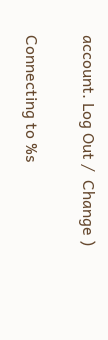account. Log Out /  Change )

Connecting to %s